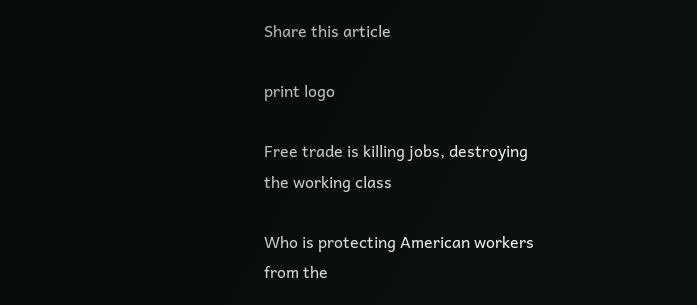Share this article

print logo

Free trade is killing jobs, destroying the working class

Who is protecting American workers from the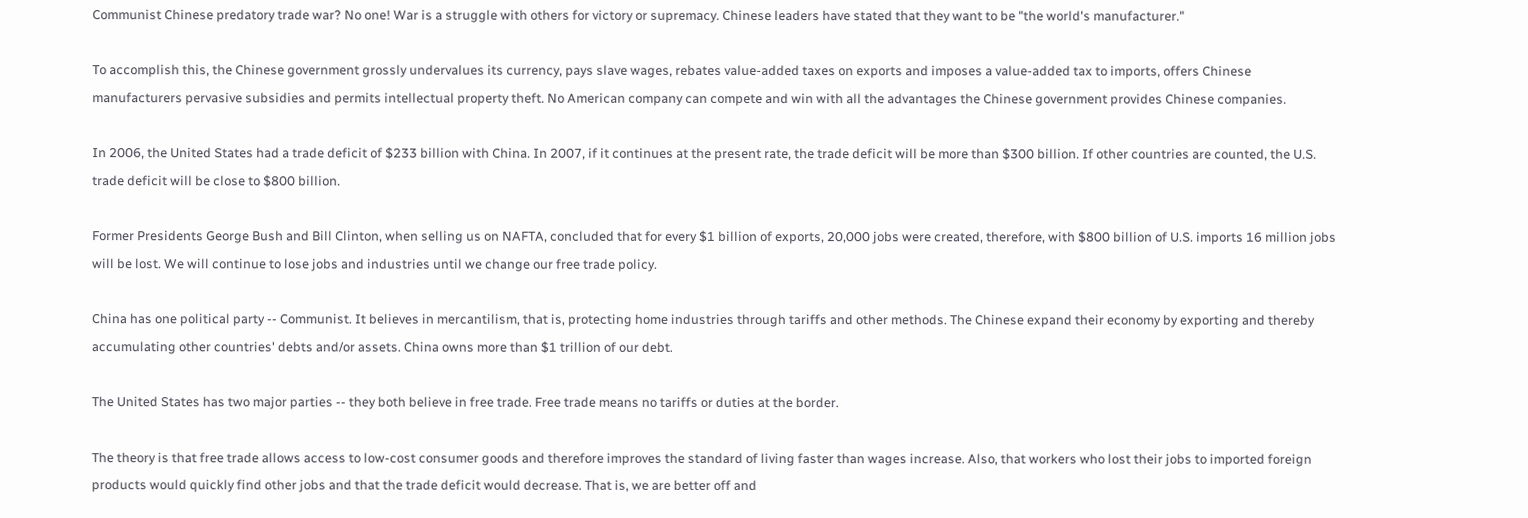Communist Chinese predatory trade war? No one! War is a struggle with others for victory or supremacy. Chinese leaders have stated that they want to be "the world's manufacturer."

To accomplish this, the Chinese government grossly undervalues its currency, pays slave wages, rebates value-added taxes on exports and imposes a value-added tax to imports, offers Chinese manufacturers pervasive subsidies and permits intellectual property theft. No American company can compete and win with all the advantages the Chinese government provides Chinese companies.

In 2006, the United States had a trade deficit of $233 billion with China. In 2007, if it continues at the present rate, the trade deficit will be more than $300 billion. If other countries are counted, the U.S. trade deficit will be close to $800 billion.

Former Presidents George Bush and Bill Clinton, when selling us on NAFTA, concluded that for every $1 billion of exports, 20,000 jobs were created, therefore, with $800 billion of U.S. imports 16 million jobs will be lost. We will continue to lose jobs and industries until we change our free trade policy.

China has one political party -- Communist. It believes in mercantilism, that is, protecting home industries through tariffs and other methods. The Chinese expand their economy by exporting and thereby accumulating other countries' debts and/or assets. China owns more than $1 trillion of our debt.

The United States has two major parties -- they both believe in free trade. Free trade means no tariffs or duties at the border.

The theory is that free trade allows access to low-cost consumer goods and therefore improves the standard of living faster than wages increase. Also, that workers who lost their jobs to imported foreign products would quickly find other jobs and that the trade deficit would decrease. That is, we are better off and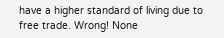have a higher standard of living due to free trade. Wrong! None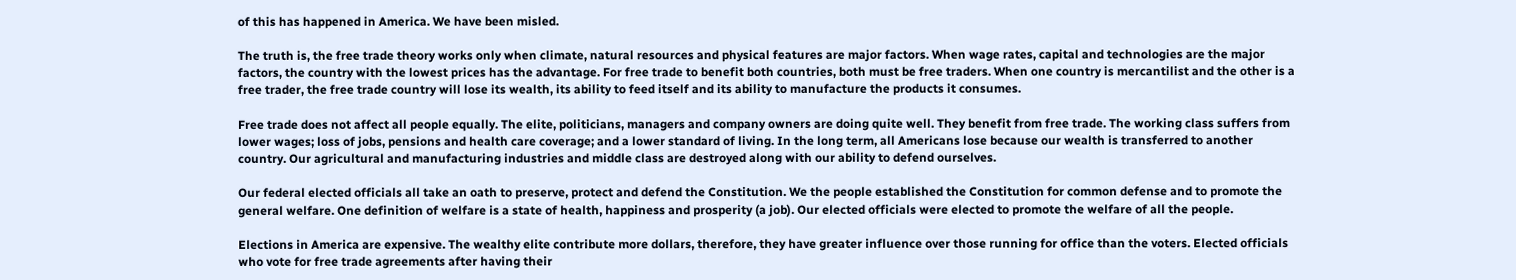of this has happened in America. We have been misled.

The truth is, the free trade theory works only when climate, natural resources and physical features are major factors. When wage rates, capital and technologies are the major factors, the country with the lowest prices has the advantage. For free trade to benefit both countries, both must be free traders. When one country is mercantilist and the other is a free trader, the free trade country will lose its wealth, its ability to feed itself and its ability to manufacture the products it consumes.

Free trade does not affect all people equally. The elite, politicians, managers and company owners are doing quite well. They benefit from free trade. The working class suffers from lower wages; loss of jobs, pensions and health care coverage; and a lower standard of living. In the long term, all Americans lose because our wealth is transferred to another country. Our agricultural and manufacturing industries and middle class are destroyed along with our ability to defend ourselves.

Our federal elected officials all take an oath to preserve, protect and defend the Constitution. We the people established the Constitution for common defense and to promote the general welfare. One definition of welfare is a state of health, happiness and prosperity (a job). Our elected officials were elected to promote the welfare of all the people.

Elections in America are expensive. The wealthy elite contribute more dollars, therefore, they have greater influence over those running for office than the voters. Elected officials who vote for free trade agreements after having their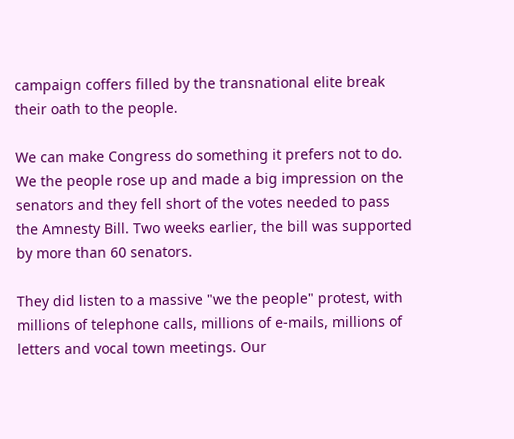campaign coffers filled by the transnational elite break their oath to the people.

We can make Congress do something it prefers not to do. We the people rose up and made a big impression on the senators and they fell short of the votes needed to pass the Amnesty Bill. Two weeks earlier, the bill was supported by more than 60 senators.

They did listen to a massive "we the people" protest, with millions of telephone calls, millions of e-mails, millions of letters and vocal town meetings. Our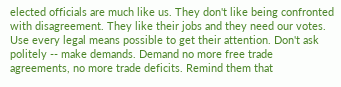elected officials are much like us. They don't like being confronted with disagreement. They like their jobs and they need our votes. Use every legal means possible to get their attention. Don't ask politely -- make demands. Demand no more free trade agreements, no more trade deficits. Remind them that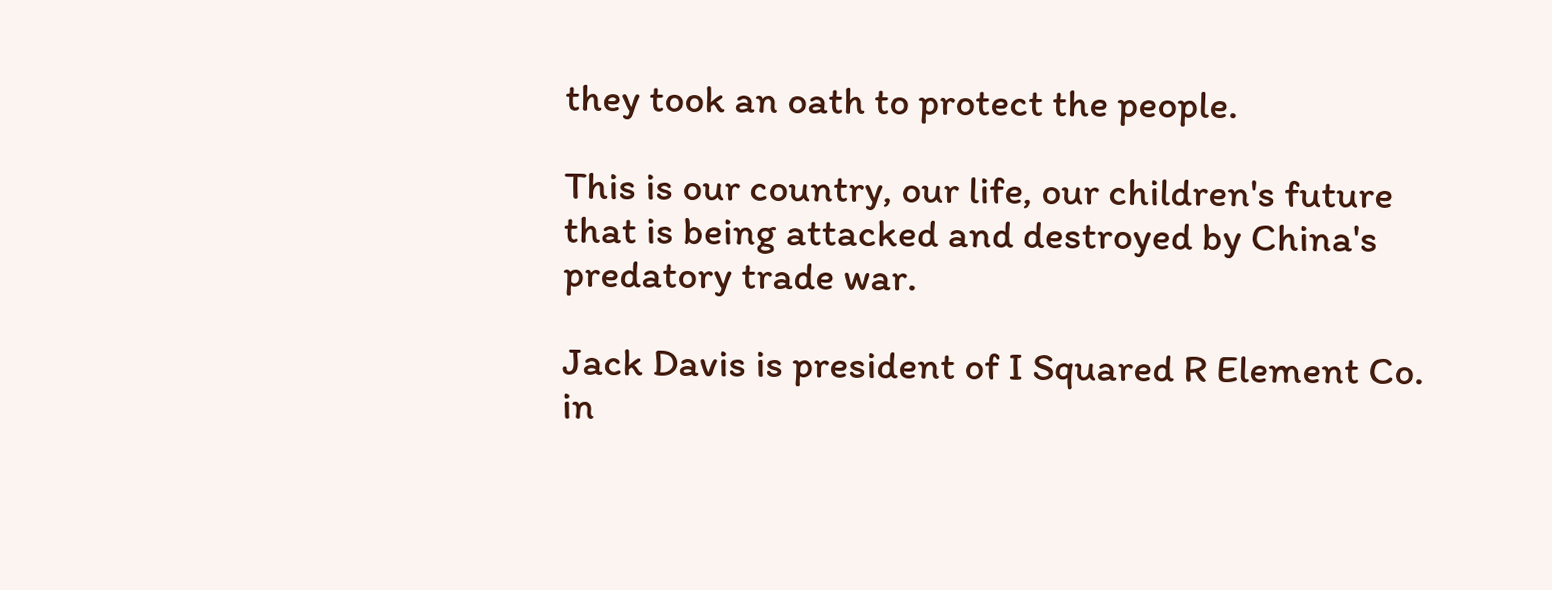they took an oath to protect the people.

This is our country, our life, our children's future that is being attacked and destroyed by China's predatory trade war.

Jack Davis is president of I Squared R Element Co. in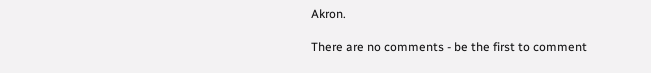Akron.

There are no comments - be the first to comment